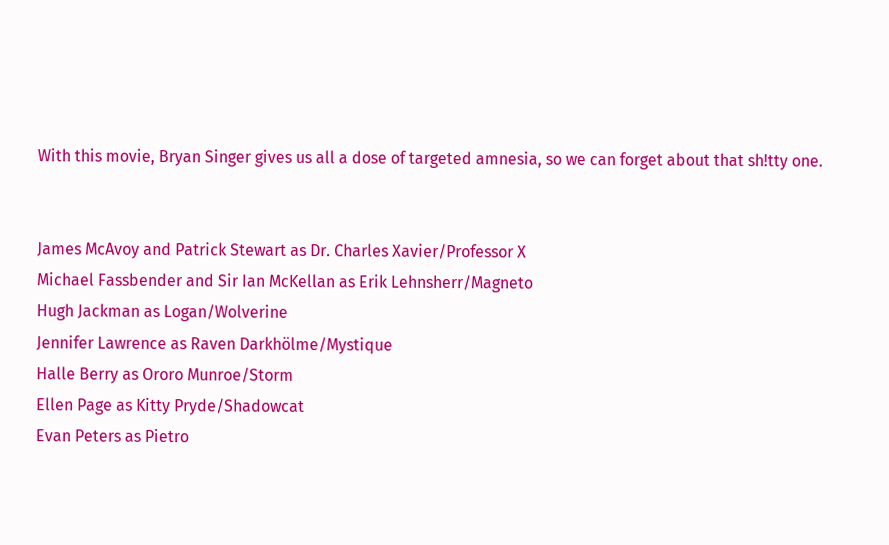With this movie, Bryan Singer gives us all a dose of targeted amnesia, so we can forget about that sh!tty one.


James McAvoy and Patrick Stewart as Dr. Charles Xavier/Professor X
Michael Fassbender and Sir Ian McKellan as Erik Lehnsherr/Magneto
Hugh Jackman as Logan/Wolverine
Jennifer Lawrence as Raven Darkhölme/Mystique
Halle Berry as Ororo Munroe/Storm
Ellen Page as Kitty Pryde/Shadowcat
Evan Peters as Pietro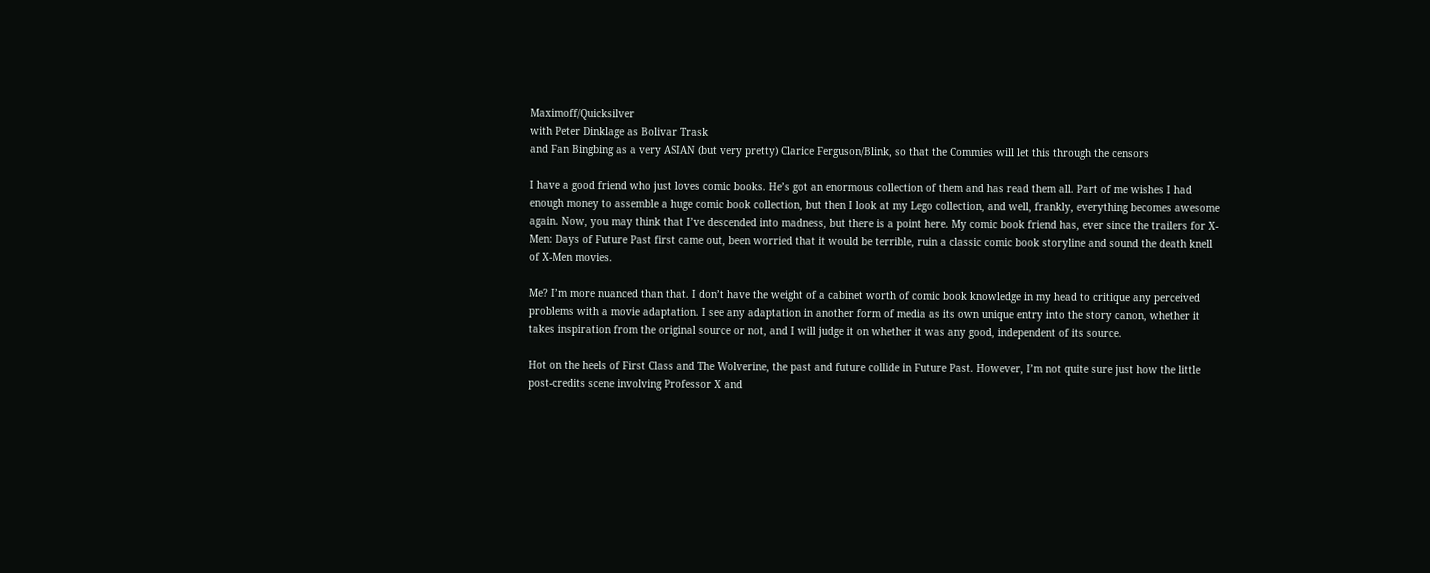Maximoff/Quicksilver
with Peter Dinklage as Bolivar Trask
and Fan Bingbing as a very ASIAN (but very pretty) Clarice Ferguson/Blink, so that the Commies will let this through the censors

I have a good friend who just loves comic books. He’s got an enormous collection of them and has read them all. Part of me wishes I had enough money to assemble a huge comic book collection, but then I look at my Lego collection, and well, frankly, everything becomes awesome again. Now, you may think that I’ve descended into madness, but there is a point here. My comic book friend has, ever since the trailers for X-Men: Days of Future Past first came out, been worried that it would be terrible, ruin a classic comic book storyline and sound the death knell of X-Men movies.

Me? I’m more nuanced than that. I don’t have the weight of a cabinet worth of comic book knowledge in my head to critique any perceived problems with a movie adaptation. I see any adaptation in another form of media as its own unique entry into the story canon, whether it takes inspiration from the original source or not, and I will judge it on whether it was any good, independent of its source.

Hot on the heels of First Class and The Wolverine, the past and future collide in Future Past. However, I’m not quite sure just how the little post-credits scene involving Professor X and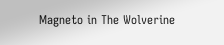Magneto in The Wolverine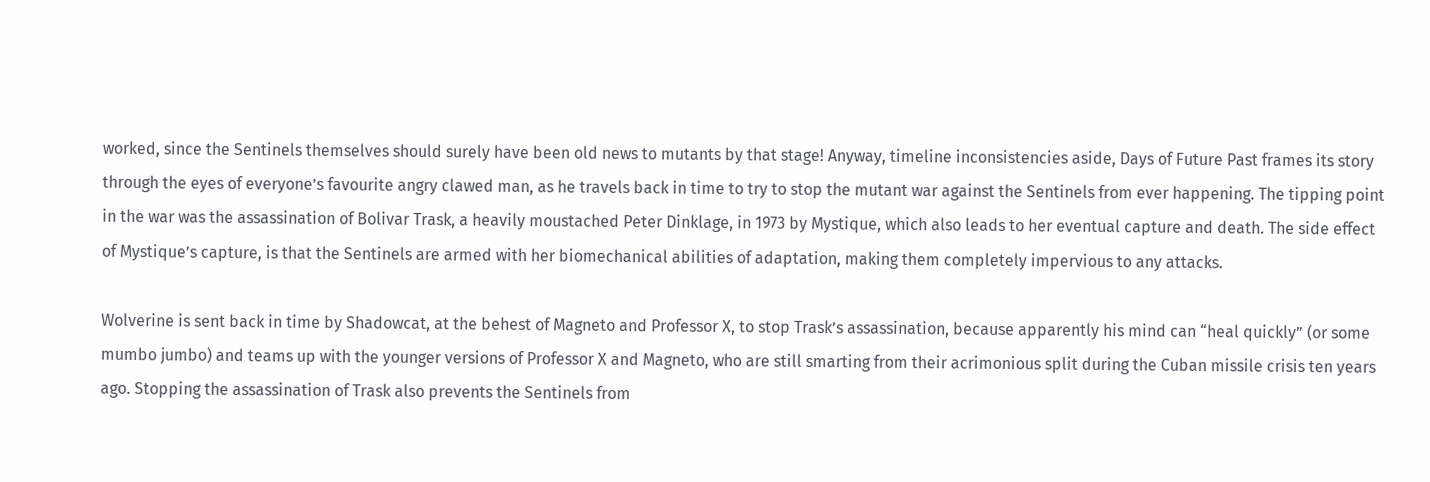worked, since the Sentinels themselves should surely have been old news to mutants by that stage! Anyway, timeline inconsistencies aside, Days of Future Past frames its story through the eyes of everyone’s favourite angry clawed man, as he travels back in time to try to stop the mutant war against the Sentinels from ever happening. The tipping point in the war was the assassination of Bolivar Trask, a heavily moustached Peter Dinklage, in 1973 by Mystique, which also leads to her eventual capture and death. The side effect of Mystique’s capture, is that the Sentinels are armed with her biomechanical abilities of adaptation, making them completely impervious to any attacks.

Wolverine is sent back in time by Shadowcat, at the behest of Magneto and Professor X, to stop Trask’s assassination, because apparently his mind can “heal quickly” (or some mumbo jumbo) and teams up with the younger versions of Professor X and Magneto, who are still smarting from their acrimonious split during the Cuban missile crisis ten years ago. Stopping the assassination of Trask also prevents the Sentinels from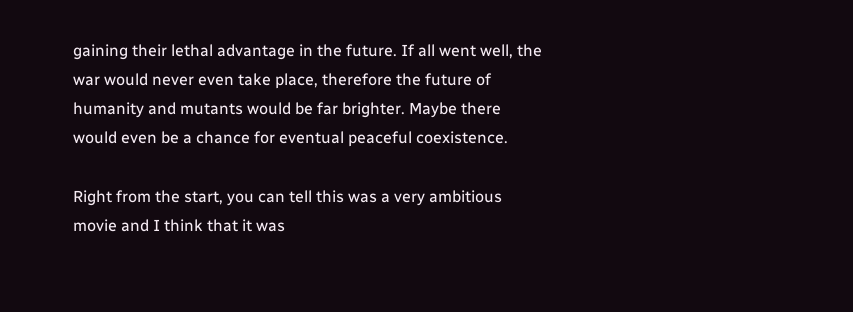gaining their lethal advantage in the future. If all went well, the war would never even take place, therefore the future of humanity and mutants would be far brighter. Maybe there would even be a chance for eventual peaceful coexistence.

Right from the start, you can tell this was a very ambitious movie and I think that it was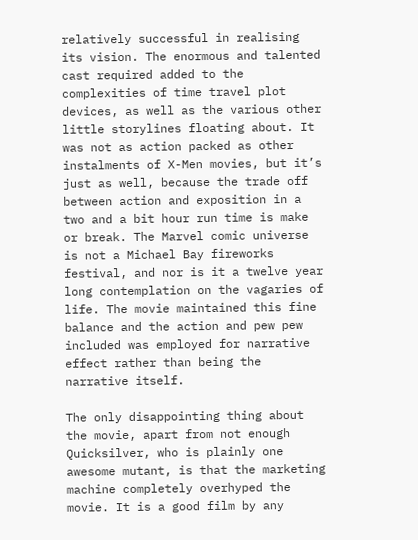relatively successful in realising its vision. The enormous and talented cast required added to the complexities of time travel plot devices, as well as the various other little storylines floating about. It was not as action packed as other instalments of X-Men movies, but it’s just as well, because the trade off between action and exposition in a two and a bit hour run time is make or break. The Marvel comic universe is not a Michael Bay fireworks festival, and nor is it a twelve year long contemplation on the vagaries of life. The movie maintained this fine balance and the action and pew pew included was employed for narrative effect rather than being the narrative itself.

The only disappointing thing about the movie, apart from not enough Quicksilver, who is plainly one awesome mutant, is that the marketing machine completely overhyped the movie. It is a good film by any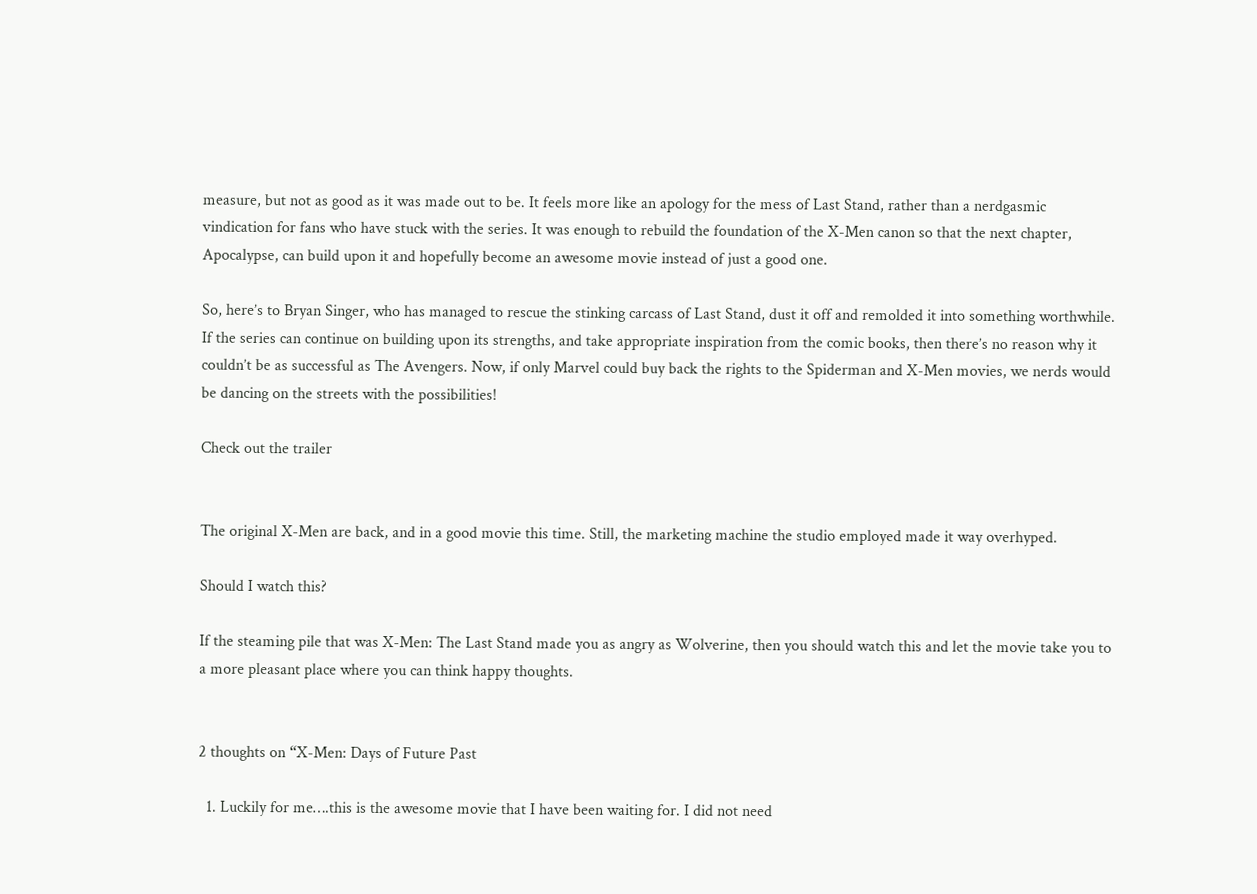measure, but not as good as it was made out to be. It feels more like an apology for the mess of Last Stand, rather than a nerdgasmic vindication for fans who have stuck with the series. It was enough to rebuild the foundation of the X-Men canon so that the next chapter, Apocalypse, can build upon it and hopefully become an awesome movie instead of just a good one.

So, here’s to Bryan Singer, who has managed to rescue the stinking carcass of Last Stand, dust it off and remolded it into something worthwhile. If the series can continue on building upon its strengths, and take appropriate inspiration from the comic books, then there’s no reason why it couldn’t be as successful as The Avengers. Now, if only Marvel could buy back the rights to the Spiderman and X-Men movies, we nerds would be dancing on the streets with the possibilities!

Check out the trailer


The original X-Men are back, and in a good movie this time. Still, the marketing machine the studio employed made it way overhyped.

Should I watch this?

If the steaming pile that was X-Men: The Last Stand made you as angry as Wolverine, then you should watch this and let the movie take you to a more pleasant place where you can think happy thoughts.


2 thoughts on “X-Men: Days of Future Past

  1. Luckily for me….this is the awesome movie that I have been waiting for. I did not need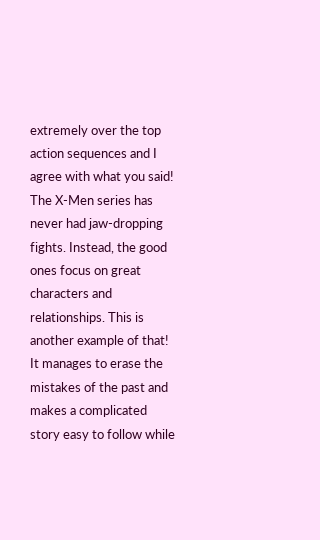extremely over the top action sequences and I agree with what you said! The X-Men series has never had jaw-dropping fights. Instead, the good ones focus on great characters and relationships. This is another example of that! It manages to erase the mistakes of the past and makes a complicated story easy to follow while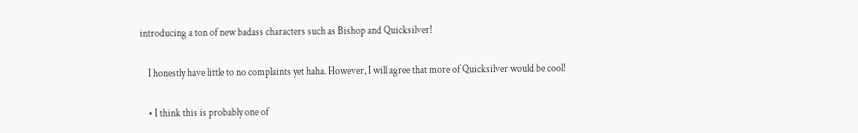introducing a ton of new badass characters such as Bishop and Quicksilver!

    I honestly have little to no complaints yet haha. However, I will agree that more of Quicksilver would be cool!

    • I think this is probably one of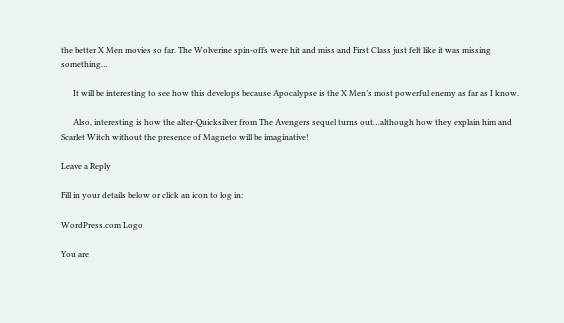the better X Men movies so far. The Wolverine spin-offs were hit and miss and First Class just felt like it was missing something…

      It will be interesting to see how this develops because Apocalypse is the X Men’s most powerful enemy as far as I know.

      Also, interesting is how the alter-Quicksilver from The Avengers sequel turns out…although how they explain him and Scarlet Witch without the presence of Magneto will be imaginative!

Leave a Reply

Fill in your details below or click an icon to log in:

WordPress.com Logo

You are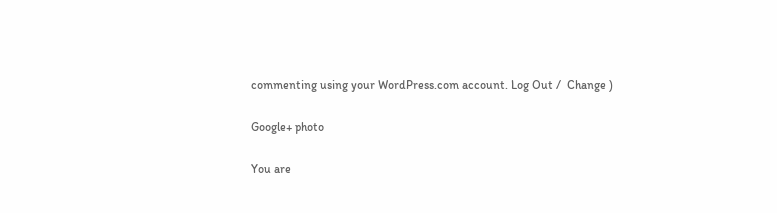commenting using your WordPress.com account. Log Out /  Change )

Google+ photo

You are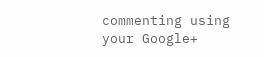commenting using your Google+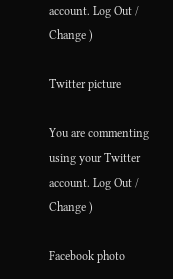account. Log Out /  Change )

Twitter picture

You are commenting using your Twitter account. Log Out /  Change )

Facebook photo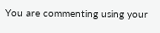You are commenting using your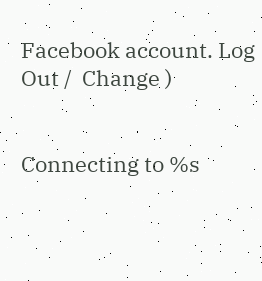Facebook account. Log Out /  Change )


Connecting to %s